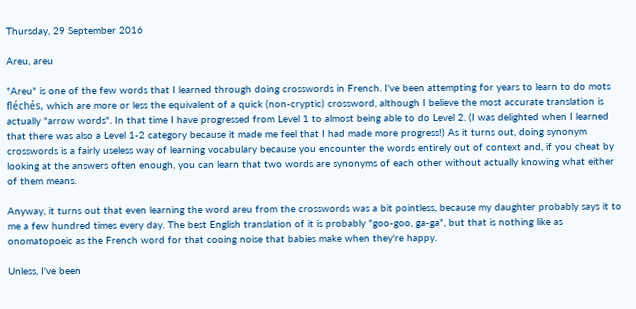Thursday, 29 September 2016

Areu, areu

"Areu" is one of the few words that I learned through doing crosswords in French. I've been attempting for years to learn to do mots fléchés, which are more or less the equivalent of a quick (non-cryptic) crossword, although I believe the most accurate translation is actually "arrow words". In that time I have progressed from Level 1 to almost being able to do Level 2. (I was delighted when I learned that there was also a Level 1-2 category because it made me feel that I had made more progress!) As it turns out, doing synonym crosswords is a fairly useless way of learning vocabulary because you encounter the words entirely out of context and, if you cheat by looking at the answers often enough, you can learn that two words are synonyms of each other without actually knowing what either of them means.

Anyway, it turns out that even learning the word areu from the crosswords was a bit pointless, because my daughter probably says it to me a few hundred times every day. The best English translation of it is probably "goo-goo, ga-ga", but that is nothing like as onomatopoeic as the French word for that cooing noise that babies make when they're happy.

Unless, I've been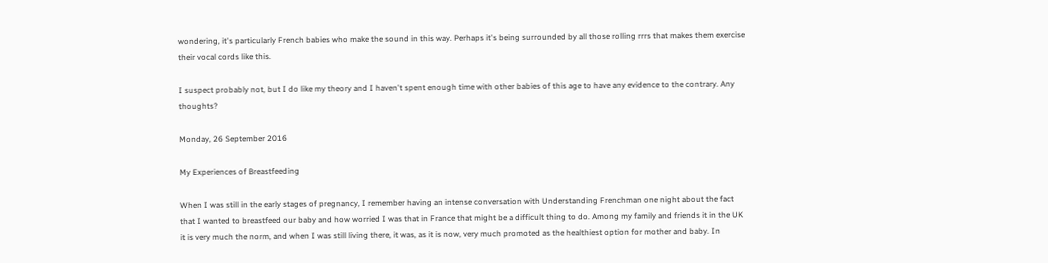wondering, it's particularly French babies who make the sound in this way. Perhaps it's being surrounded by all those rolling rrrs that makes them exercise their vocal cords like this.

I suspect probably not, but I do like my theory and I haven't spent enough time with other babies of this age to have any evidence to the contrary. Any thoughts?

Monday, 26 September 2016

My Experiences of Breastfeeding

When I was still in the early stages of pregnancy, I remember having an intense conversation with Understanding Frenchman one night about the fact that I wanted to breastfeed our baby and how worried I was that in France that might be a difficult thing to do. Among my family and friends it in the UK it is very much the norm, and when I was still living there, it was, as it is now, very much promoted as the healthiest option for mother and baby. In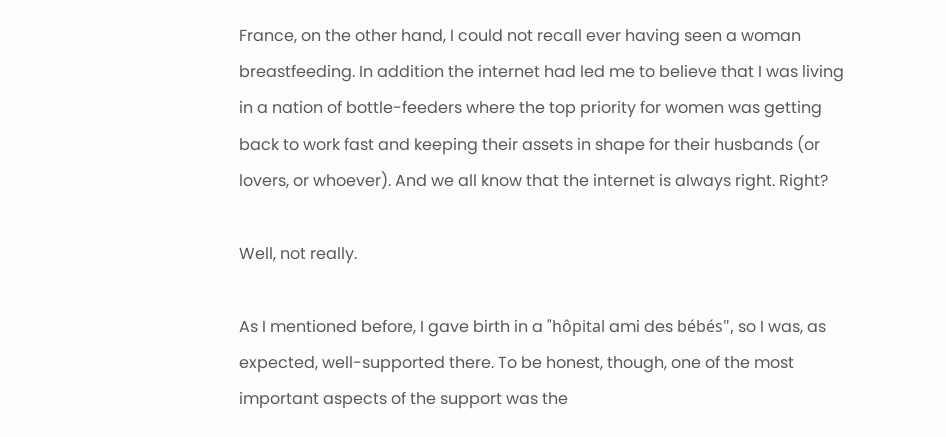France, on the other hand, I could not recall ever having seen a woman breastfeeding. In addition the internet had led me to believe that I was living in a nation of bottle-feeders where the top priority for women was getting back to work fast and keeping their assets in shape for their husbands (or lovers, or whoever). And we all know that the internet is always right. Right?

Well, not really.

As I mentioned before, I gave birth in a "hôpital ami des bébés", so I was, as expected, well-supported there. To be honest, though, one of the most important aspects of the support was the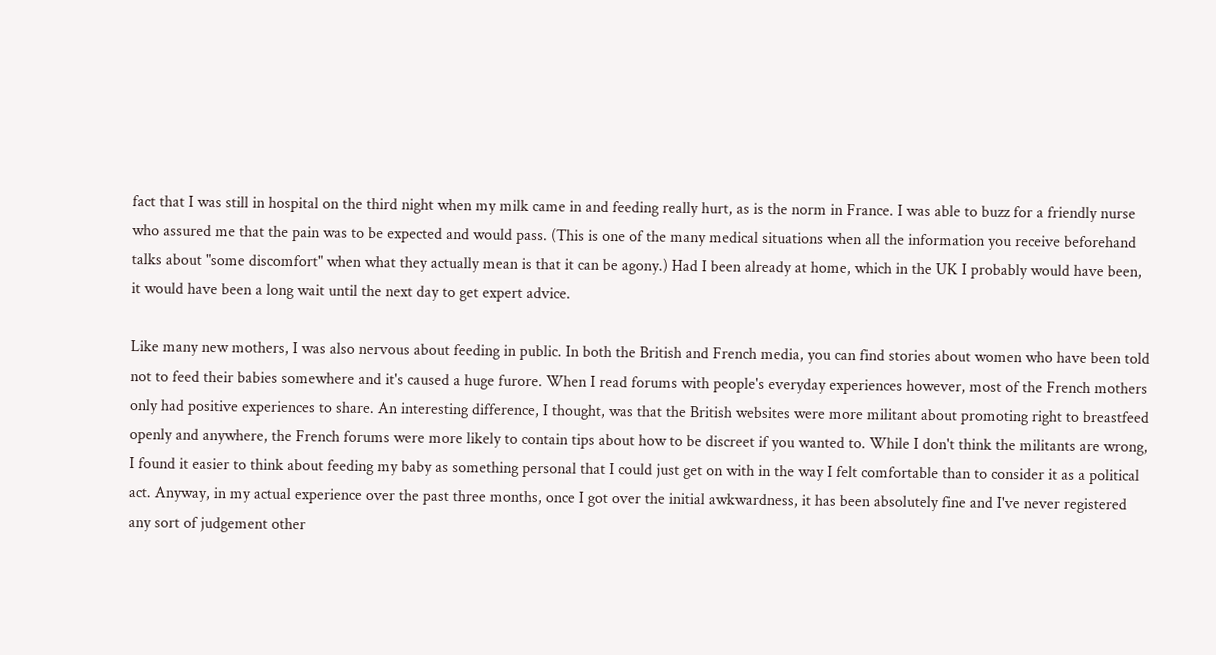fact that I was still in hospital on the third night when my milk came in and feeding really hurt, as is the norm in France. I was able to buzz for a friendly nurse who assured me that the pain was to be expected and would pass. (This is one of the many medical situations when all the information you receive beforehand talks about "some discomfort" when what they actually mean is that it can be agony.) Had I been already at home, which in the UK I probably would have been, it would have been a long wait until the next day to get expert advice.

Like many new mothers, I was also nervous about feeding in public. In both the British and French media, you can find stories about women who have been told not to feed their babies somewhere and it's caused a huge furore. When I read forums with people's everyday experiences however, most of the French mothers only had positive experiences to share. An interesting difference, I thought, was that the British websites were more militant about promoting right to breastfeed openly and anywhere, the French forums were more likely to contain tips about how to be discreet if you wanted to. While I don't think the militants are wrong, I found it easier to think about feeding my baby as something personal that I could just get on with in the way I felt comfortable than to consider it as a political act. Anyway, in my actual experience over the past three months, once I got over the initial awkwardness, it has been absolutely fine and I've never registered any sort of judgement other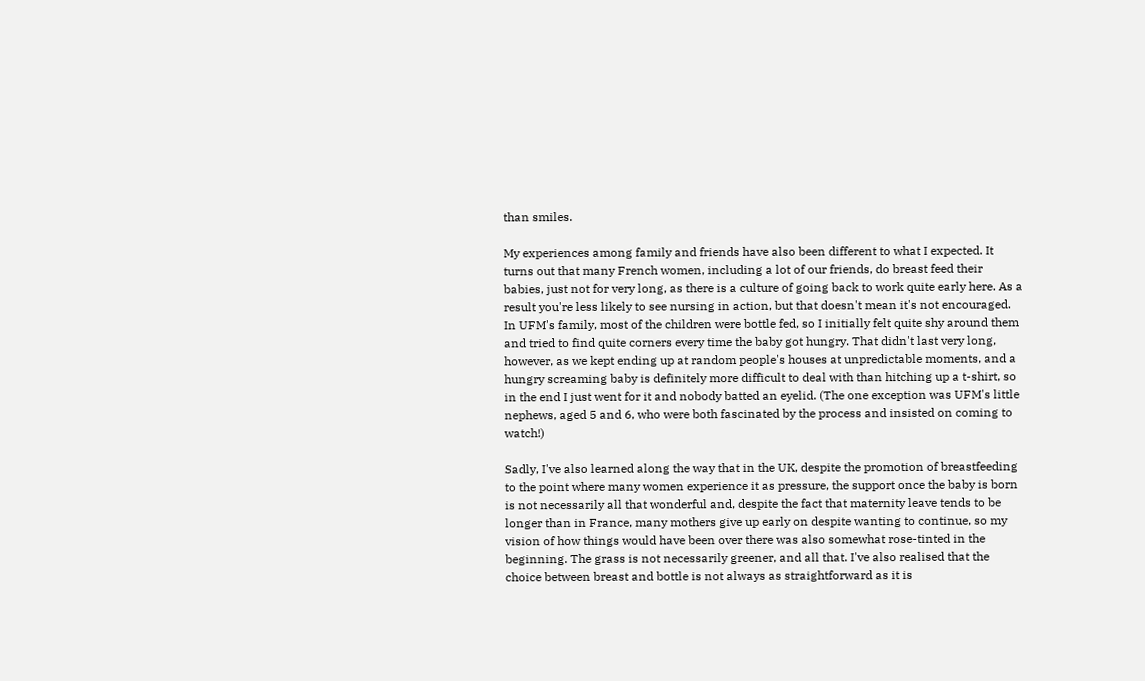than smiles.

My experiences among family and friends have also been different to what I expected. It turns out that many French women, including a lot of our friends, do breast feed their babies, just not for very long, as there is a culture of going back to work quite early here. As a result you're less likely to see nursing in action, but that doesn't mean it's not encouraged. In UFM's family, most of the children were bottle fed, so I initially felt quite shy around them and tried to find quite corners every time the baby got hungry. That didn't last very long, however, as we kept ending up at random people's houses at unpredictable moments, and a hungry screaming baby is definitely more difficult to deal with than hitching up a t-shirt, so in the end I just went for it and nobody batted an eyelid. (The one exception was UFM's little nephews, aged 5 and 6, who were both fascinated by the process and insisted on coming to watch!)

Sadly, I've also learned along the way that in the UK, despite the promotion of breastfeeding to the point where many women experience it as pressure, the support once the baby is born is not necessarily all that wonderful and, despite the fact that maternity leave tends to be longer than in France, many mothers give up early on despite wanting to continue, so my vision of how things would have been over there was also somewhat rose-tinted in the beginning. The grass is not necessarily greener, and all that. I've also realised that the choice between breast and bottle is not always as straightforward as it is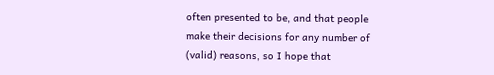often presented to be, and that people make their decisions for any number of (valid) reasons, so I hope that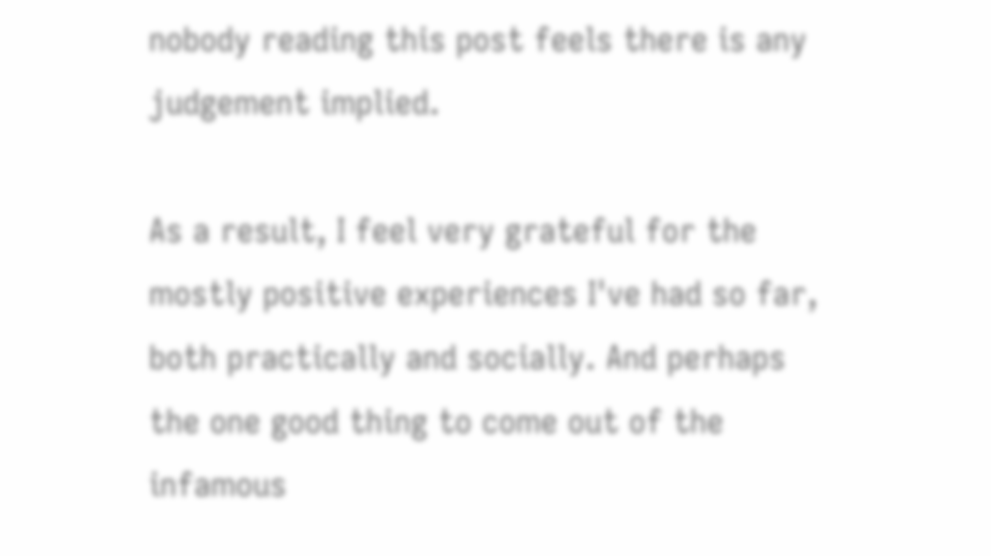nobody reading this post feels there is any judgement implied.

As a result, I feel very grateful for the mostly positive experiences I've had so far, both practically and socially. And perhaps the one good thing to come out of the infamous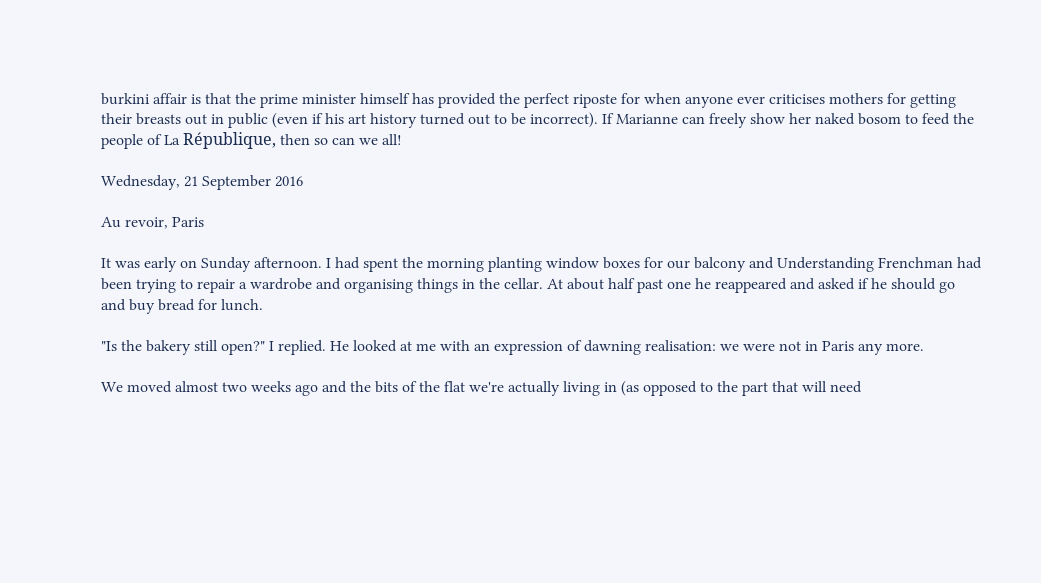burkini affair is that the prime minister himself has provided the perfect riposte for when anyone ever criticises mothers for getting their breasts out in public (even if his art history turned out to be incorrect). If Marianne can freely show her naked bosom to feed the people of La République, then so can we all!

Wednesday, 21 September 2016

Au revoir, Paris

It was early on Sunday afternoon. I had spent the morning planting window boxes for our balcony and Understanding Frenchman had been trying to repair a wardrobe and organising things in the cellar. At about half past one he reappeared and asked if he should go and buy bread for lunch.

"Is the bakery still open?" I replied. He looked at me with an expression of dawning realisation: we were not in Paris any more.

We moved almost two weeks ago and the bits of the flat we're actually living in (as opposed to the part that will need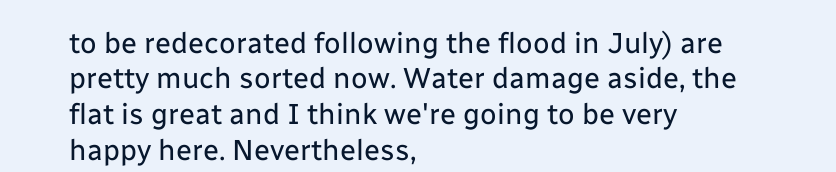to be redecorated following the flood in July) are pretty much sorted now. Water damage aside, the flat is great and I think we're going to be very happy here. Nevertheless,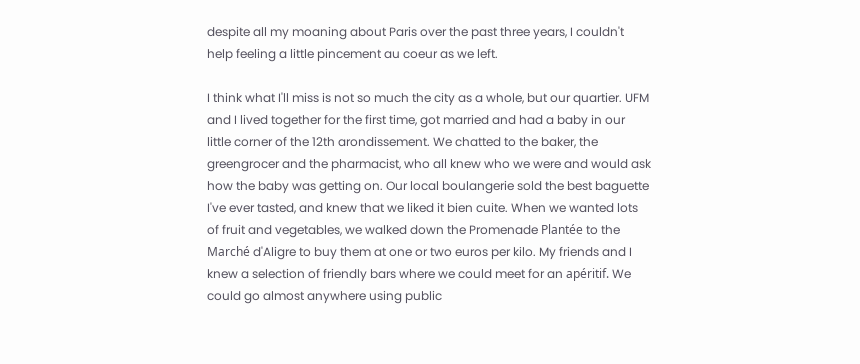despite all my moaning about Paris over the past three years, I couldn't help feeling a little pincement au coeur as we left.

I think what I'll miss is not so much the city as a whole, but our quartier. UFM and I lived together for the first time, got married and had a baby in our little corner of the 12th arondissement. We chatted to the baker, the greengrocer and the pharmacist, who all knew who we were and would ask how the baby was getting on. Our local boulangerie sold the best baguette I've ever tasted, and knew that we liked it bien cuite. When we wanted lots of fruit and vegetables, we walked down the Promenade Plantée to the Marché d'Aligre to buy them at one or two euros per kilo. My friends and I knew a selection of friendly bars where we could meet for an apéritif. We could go almost anywhere using public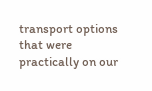transport options that were practically on our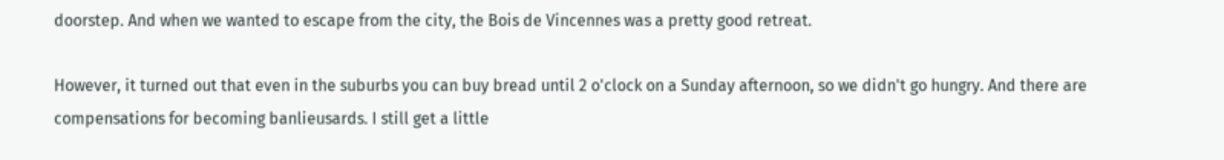doorstep. And when we wanted to escape from the city, the Bois de Vincennes was a pretty good retreat.

However, it turned out that even in the suburbs you can buy bread until 2 o'clock on a Sunday afternoon, so we didn't go hungry. And there are compensations for becoming banlieusards. I still get a little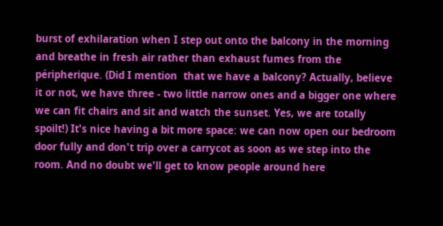burst of exhilaration when I step out onto the balcony in the morning and breathe in fresh air rather than exhaust fumes from the péripherique. (Did I mention  that we have a balcony? Actually, believe it or not, we have three - two little narrow ones and a bigger one where we can fit chairs and sit and watch the sunset. Yes, we are totally spoilt!) It's nice having a bit more space: we can now open our bedroom door fully and don't trip over a carrycot as soon as we step into the room. And no doubt we'll get to know people around here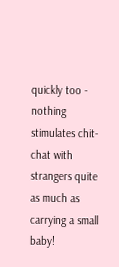quickly too - nothing stimulates chit-chat with strangers quite as much as carrying a small baby!